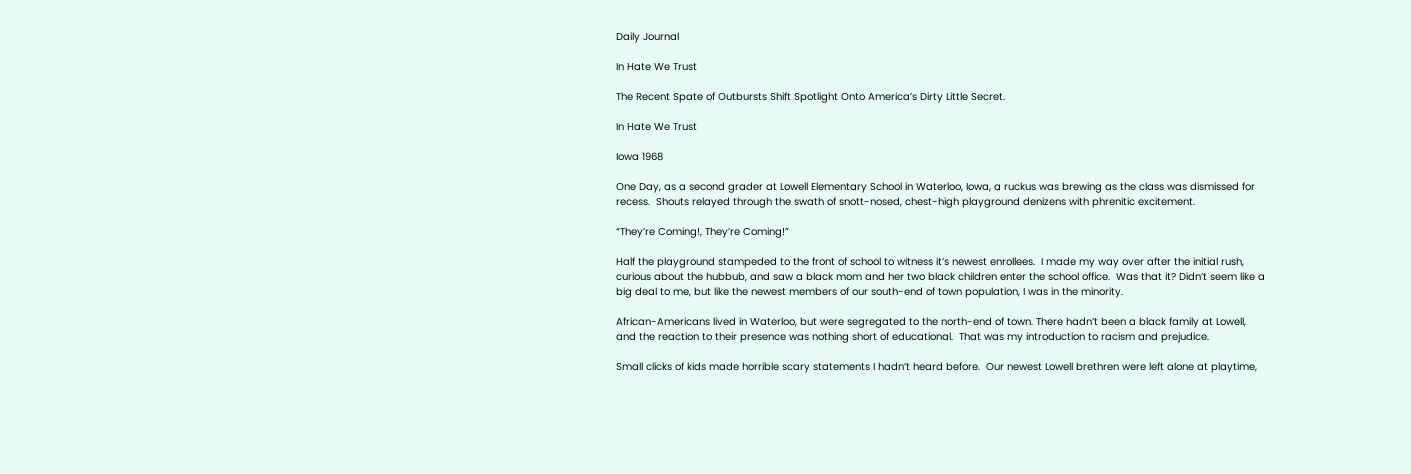Daily Journal

In Hate We Trust

The Recent Spate of Outbursts Shift Spotlight Onto America’s Dirty Little Secret.

In Hate We Trust

Iowa 1968

One Day, as a second grader at Lowell Elementary School in Waterloo, Iowa, a ruckus was brewing as the class was dismissed for recess.  Shouts relayed through the swath of snott-nosed, chest-high playground denizens with phrenitic excitement.

“They’re Coming!, They’re Coming!”

Half the playground stampeded to the front of school to witness it’s newest enrollees.  I made my way over after the initial rush, curious about the hubbub, and saw a black mom and her two black children enter the school office.  Was that it? Didn’t seem like a big deal to me, but like the newest members of our south-end of town population, I was in the minority.

African-Americans lived in Waterloo, but were segregated to the north-end of town. There hadn’t been a black family at Lowell, and the reaction to their presence was nothing short of educational.  That was my introduction to racism and prejudice.

Small clicks of kids made horrible scary statements I hadn’t heard before.  Our newest Lowell brethren were left alone at playtime,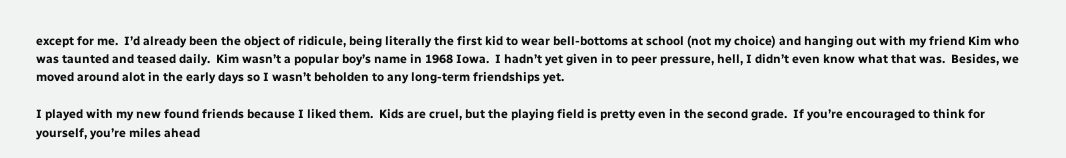except for me.  I’d already been the object of ridicule, being literally the first kid to wear bell-bottoms at school (not my choice) and hanging out with my friend Kim who was taunted and teased daily.  Kim wasn’t a popular boy’s name in 1968 Iowa.  I hadn’t yet given in to peer pressure, hell, I didn’t even know what that was.  Besides, we moved around alot in the early days so I wasn’t beholden to any long-term friendships yet.

I played with my new found friends because I liked them.  Kids are cruel, but the playing field is pretty even in the second grade.  If you’re encouraged to think for yourself, you’re miles ahead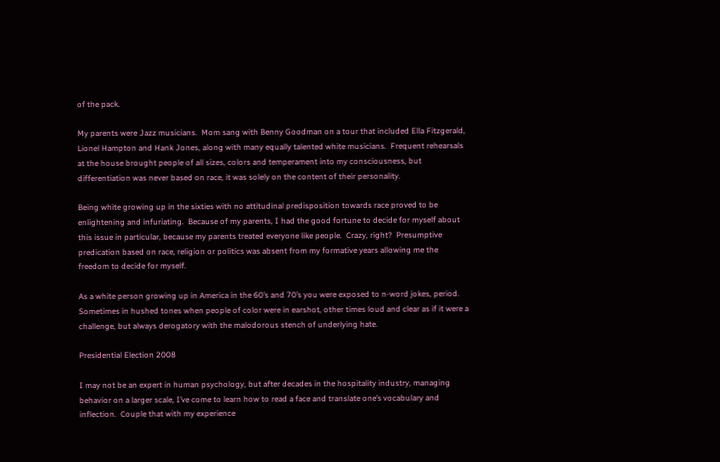of the pack.

My parents were Jazz musicians.  Mom sang with Benny Goodman on a tour that included Ella Fitzgerald, Lionel Hampton and Hank Jones, along with many equally talented white musicians.  Frequent rehearsals at the house brought people of all sizes, colors and temperament into my consciousness, but differentiation was never based on race, it was solely on the content of their personality.

Being white growing up in the sixties with no attitudinal predisposition towards race proved to be enlightening and infuriating.  Because of my parents, I had the good fortune to decide for myself about this issue in particular, because my parents treated everyone like people.  Crazy, right?  Presumptive predication based on race, religion or politics was absent from my formative years allowing me the freedom to decide for myself.

As a white person growing up in America in the 60’s and 70’s you were exposed to n-word jokes, period.  Sometimes in hushed tones when people of color were in earshot, other times loud and clear as if it were a challenge, but always derogatory with the malodorous stench of underlying hate.

Presidential Election 2008

I may not be an expert in human psychology, but after decades in the hospitality industry, managing behavior on a larger scale, I’ve come to learn how to read a face and translate one’s vocabulary and inflection.  Couple that with my experience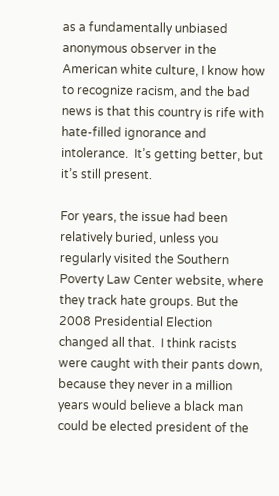as a fundamentally unbiased anonymous observer in the American white culture, I know how to recognize racism, and the bad news is that this country is rife with hate-filled ignorance and intolerance.  It’s getting better, but it’s still present.

For years, the issue had been relatively buried, unless you regularly visited the Southern Poverty Law Center website, where they track hate groups. But the 2008 Presidential Election changed all that.  I think racists were caught with their pants down, because they never in a million years would believe a black man could be elected president of the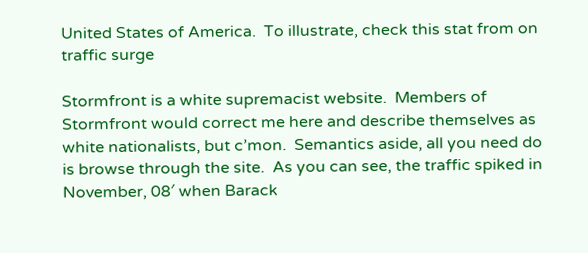United States of America.  To illustrate, check this stat from on traffic surge

Stormfront is a white supremacist website.  Members of Stormfront would correct me here and describe themselves as white nationalists, but c’mon.  Semantics aside, all you need do is browse through the site.  As you can see, the traffic spiked in November, 08′ when Barack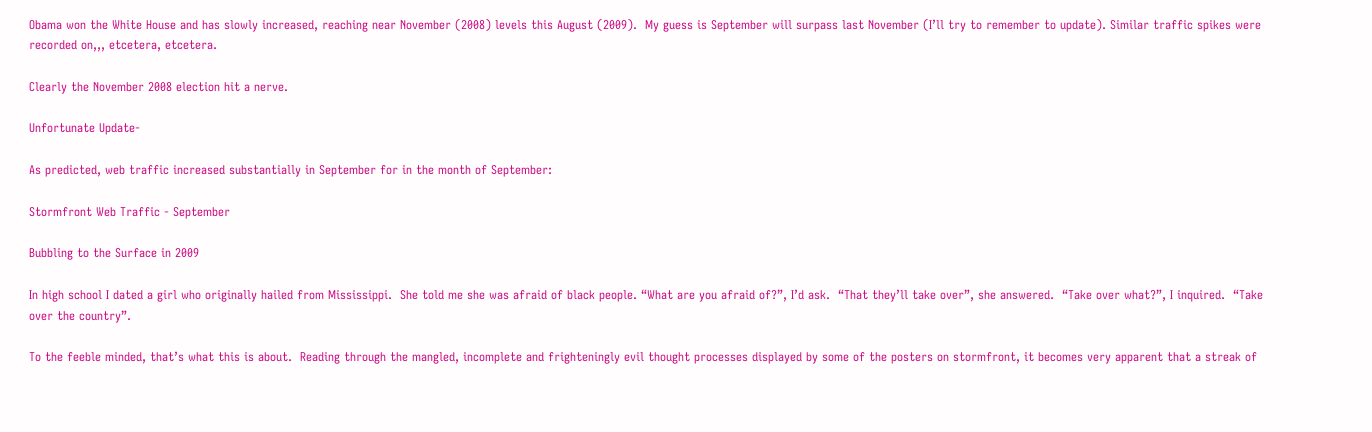Obama won the White House and has slowly increased, reaching near November (2008) levels this August (2009).  My guess is September will surpass last November (I’ll try to remember to update). Similar traffic spikes were recorded on,,, etcetera, etcetera.

Clearly the November 2008 election hit a nerve.

Unfortunate Update-

As predicted, web traffic increased substantially in September for in the month of September:

Stormfront Web Traffic - September

Bubbling to the Surface in 2009

In high school I dated a girl who originally hailed from Mississippi.  She told me she was afraid of black people. “What are you afraid of?”, I’d ask.  “That they’ll take over”, she answered.  “Take over what?”, I inquired.  “Take over the country”.

To the feeble minded, that’s what this is about.  Reading through the mangled, incomplete and frighteningly evil thought processes displayed by some of the posters on stormfront, it becomes very apparent that a streak of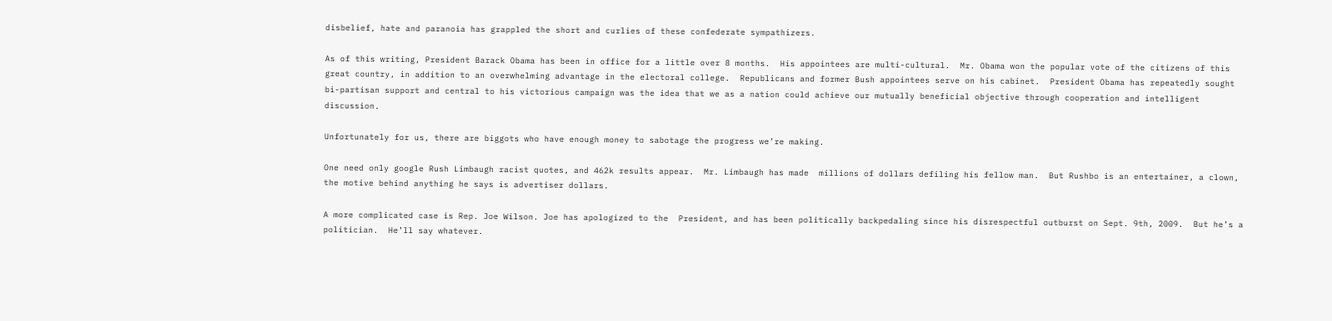disbelief, hate and paranoia has grappled the short and curlies of these confederate sympathizers.

As of this writing, President Barack Obama has been in office for a little over 8 months.  His appointees are multi-cultural.  Mr. Obama won the popular vote of the citizens of this great country, in addition to an overwhelming advantage in the electoral college.  Republicans and former Bush appointees serve on his cabinet.  President Obama has repeatedly sought bi-partisan support and central to his victorious campaign was the idea that we as a nation could achieve our mutually beneficial objective through cooperation and intelligent discussion.

Unfortunately for us, there are biggots who have enough money to sabotage the progress we’re making.

One need only google Rush Limbaugh racist quotes, and 462k results appear.  Mr. Limbaugh has made  millions of dollars defiling his fellow man.  But Rushbo is an entertainer, a clown, the motive behind anything he says is advertiser dollars.

A more complicated case is Rep. Joe Wilson. Joe has apologized to the  President, and has been politically backpedaling since his disrespectful outburst on Sept. 9th, 2009.  But he’s a politician.  He’ll say whatever.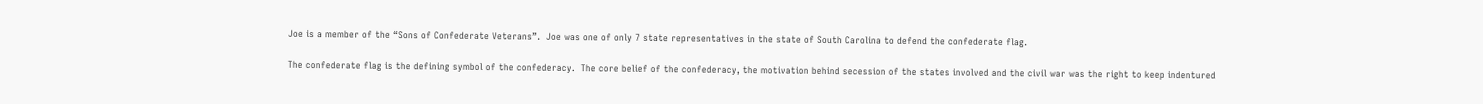Joe is a member of the “Sons of Confederate Veterans”.  Joe was one of only 7 state representatives in the state of South Carolina to defend the confederate flag.

The confederate flag is the defining symbol of the confederacy.  The core belief of the confederacy, the motivation behind secession of the states involved and the civil war was the right to keep indentured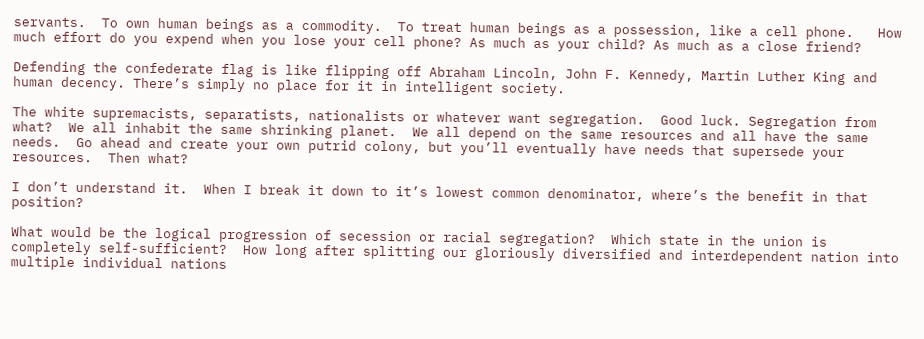servants.  To own human beings as a commodity.  To treat human beings as a possession, like a cell phone.   How much effort do you expend when you lose your cell phone? As much as your child? As much as a close friend?

Defending the confederate flag is like flipping off Abraham Lincoln, John F. Kennedy, Martin Luther King and human decency. There’s simply no place for it in intelligent society.

The white supremacists, separatists, nationalists or whatever want segregation.  Good luck. Segregation from what?  We all inhabit the same shrinking planet.  We all depend on the same resources and all have the same needs.  Go ahead and create your own putrid colony, but you’ll eventually have needs that supersede your resources.  Then what?

I don’t understand it.  When I break it down to it’s lowest common denominator, where’s the benefit in that position?

What would be the logical progression of secession or racial segregation?  Which state in the union is completely self-sufficient?  How long after splitting our gloriously diversified and interdependent nation into multiple individual nations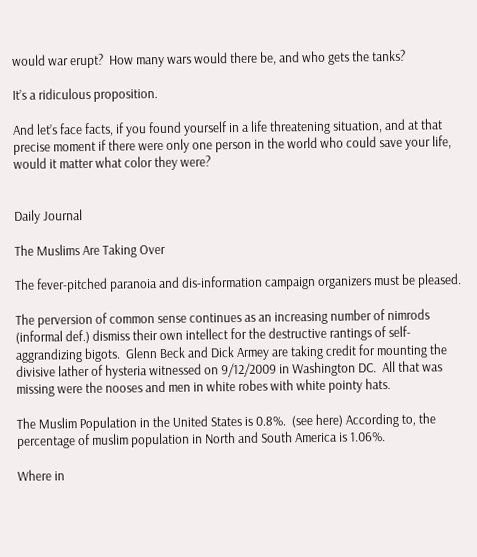would war erupt?  How many wars would there be, and who gets the tanks?

It’s a ridiculous proposition.

And let’s face facts, if you found yourself in a life threatening situation, and at that precise moment if there were only one person in the world who could save your life, would it matter what color they were?


Daily Journal

The Muslims Are Taking Over

The fever-pitched paranoia and dis-information campaign organizers must be pleased.

The perversion of common sense continues as an increasing number of nimrods (informal def.) dismiss their own intellect for the destructive rantings of self-aggrandizing bigots.  Glenn Beck and Dick Armey are taking credit for mounting the divisive lather of hysteria witnessed on 9/12/2009 in Washington DC.  All that was missing were the nooses and men in white robes with white pointy hats.

The Muslim Population in the United States is 0.8%.  (see here) According to, the percentage of muslim population in North and South America is 1.06%.

Where in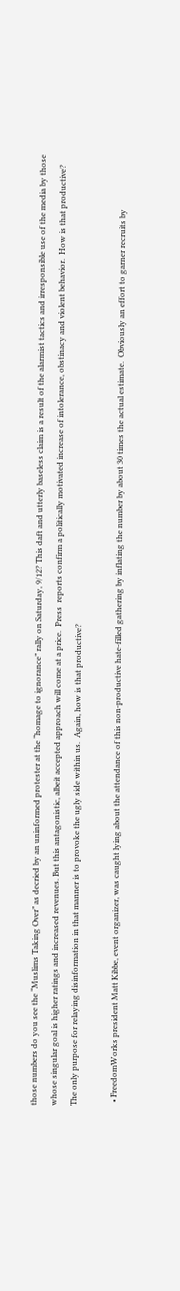those numbers do you see the “Muslims Taking Over” as decried by an uninformed protester at the “homage to ignorance” rally on Saturday, 9/12? This daft and utterly baseless claim is a result of the alarmist tactics and irresponsible use of the media by those whose singular goal is higher ratings and increased revenues. But this antagonistic, albeit accepted approach will come at a price.  Press  reports confirm a politically motivated increase of intolerance, obstinacy and violent behavior.  How is that productive?  The only purpose for relaying disinformation in that manner is to provoke the ugly side within us.  Again, how is that productive?

  • FreedomWorks president Matt Kibbe, event organizer, was caught lying about the attendance of this non-productive hate-filled gathering by inflating the number by about 30 times the actual estimate.  Obviously an effort to garner recruits by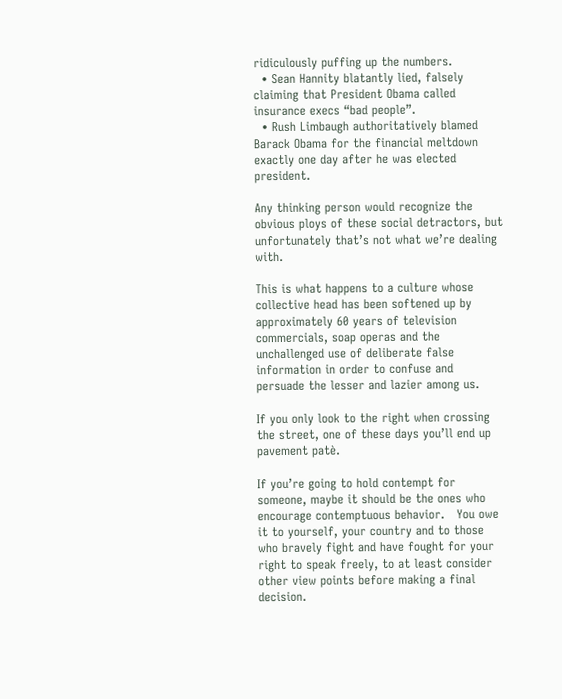ridiculously puffing up the numbers.
  • Sean Hannity blatantly lied, falsely claiming that President Obama called insurance execs “bad people”.
  • Rush Limbaugh authoritatively blamed Barack Obama for the financial meltdown exactly one day after he was elected president.

Any thinking person would recognize the obvious ploys of these social detractors, but unfortunately that’s not what we’re dealing with.

This is what happens to a culture whose collective head has been softened up by approximately 60 years of television commercials, soap operas and the unchallenged use of deliberate false information in order to confuse and persuade the lesser and lazier among us.

If you only look to the right when crossing the street, one of these days you’ll end up pavement patè.

If you’re going to hold contempt for someone, maybe it should be the ones who encourage contemptuous behavior.   You owe it to yourself, your country and to those who bravely fight and have fought for your right to speak freely, to at least consider other view points before making a final decision.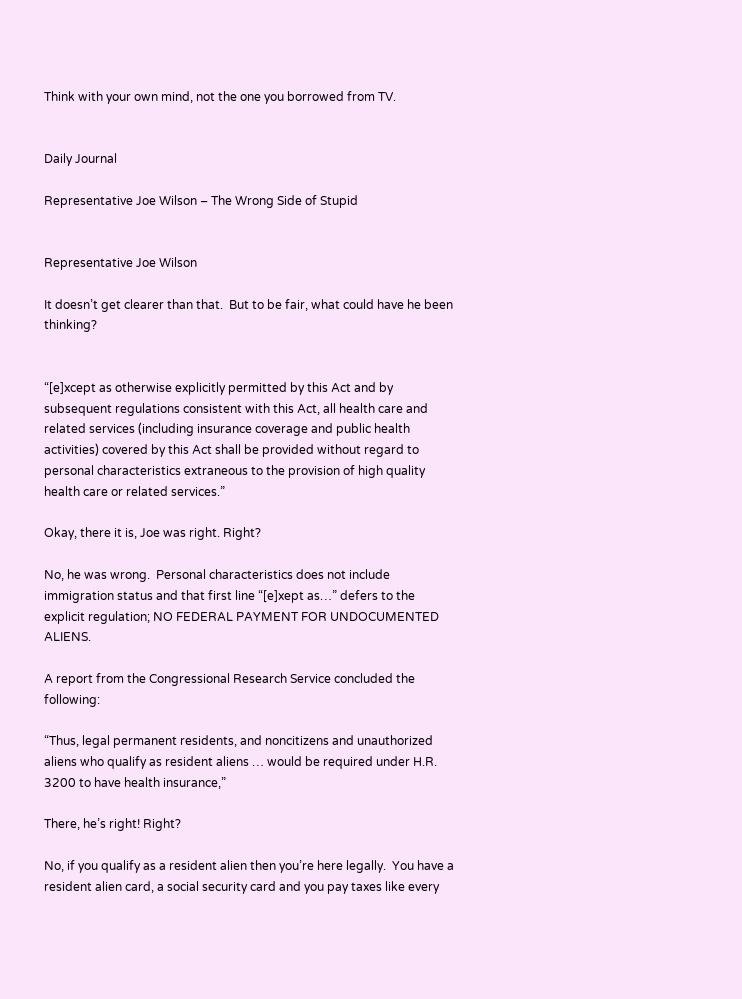Think with your own mind, not the one you borrowed from TV.


Daily Journal

Representative Joe Wilson – The Wrong Side of Stupid


Representative Joe Wilson

It doesn’t get clearer than that.  But to be fair, what could have he been thinking?


“[e]xcept as otherwise explicitly permitted by this Act and by subsequent regulations consistent with this Act, all health care and related services (including insurance coverage and public health activities) covered by this Act shall be provided without regard to personal characteristics extraneous to the provision of high quality health care or related services.”

Okay, there it is, Joe was right. Right?

No, he was wrong.  Personal characteristics does not include immigration status and that first line “[e]xept as…” defers to the explicit regulation; NO FEDERAL PAYMENT FOR UNDOCUMENTED ALIENS.

A report from the Congressional Research Service concluded the following:

“Thus, legal permanent residents, and noncitizens and unauthorized aliens who qualify as resident aliens … would be required under H.R. 3200 to have health insurance,”

There, he’s right! Right?

No, if you qualify as a resident alien then you’re here legally.  You have a resident alien card, a social security card and you pay taxes like every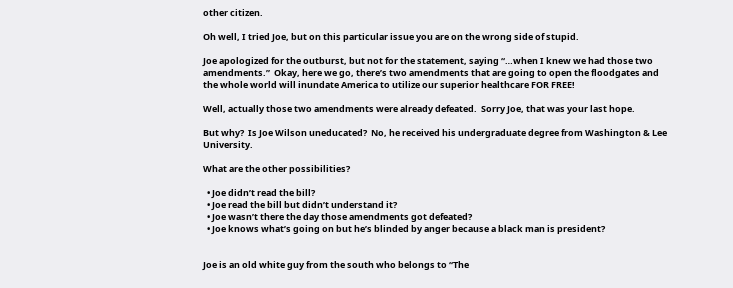other citizen.

Oh well, I tried Joe, but on this particular issue you are on the wrong side of stupid.

Joe apologized for the outburst, but not for the statement, saying “…when I knew we had those two amendments.”  Okay, here we go, there’s two amendments that are going to open the floodgates and the whole world will inundate America to utilize our superior healthcare FOR FREE!

Well, actually those two amendments were already defeated.  Sorry Joe, that was your last hope.

But why?  Is Joe Wilson uneducated?  No, he received his undergraduate degree from Washington & Lee University.

What are the other possibilities?

  • Joe didn’t read the bill?
  • Joe read the bill but didn’t understand it?
  • Joe wasn’t there the day those amendments got defeated?
  • Joe knows what’s going on but he’s blinded by anger because a black man is president?


Joe is an old white guy from the south who belongs to “The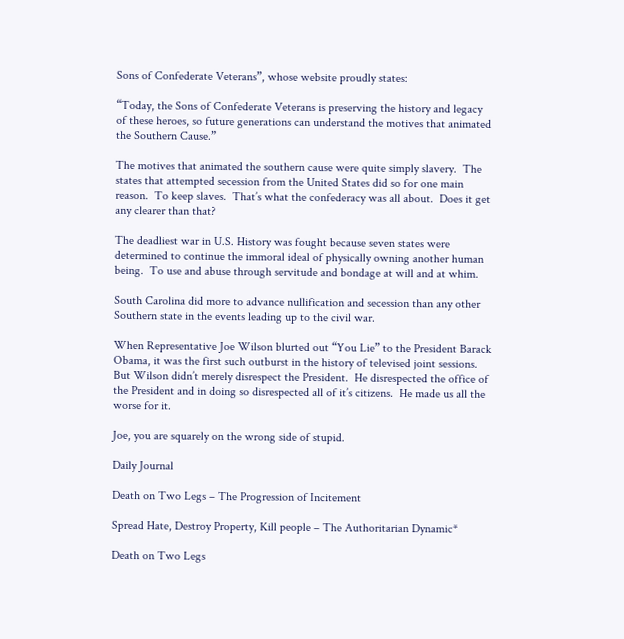Sons of Confederate Veterans”, whose website proudly states:

“Today, the Sons of Confederate Veterans is preserving the history and legacy of these heroes, so future generations can understand the motives that animated the Southern Cause.”

The motives that animated the southern cause were quite simply slavery.  The states that attempted secession from the United States did so for one main reason.  To keep slaves.  That’s what the confederacy was all about.  Does it get any clearer than that?

The deadliest war in U.S. History was fought because seven states were determined to continue the immoral ideal of physically owning another human being.  To use and abuse through servitude and bondage at will and at whim.

South Carolina did more to advance nullification and secession than any other Southern state in the events leading up to the civil war.

When Representative Joe Wilson blurted out “You Lie” to the President Barack Obama, it was the first such outburst in the history of televised joint sessions.  But Wilson didn’t merely disrespect the President.  He disrespected the office of the President and in doing so disrespected all of it’s citizens.  He made us all the worse for it.

Joe, you are squarely on the wrong side of stupid.

Daily Journal

Death on Two Legs – The Progression of Incitement

Spread Hate, Destroy Property, Kill people – The Authoritarian Dynamic*

Death on Two Legs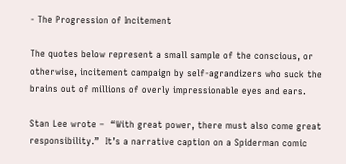- The Progression of Incitement

The quotes below represent a small sample of the conscious, or otherwise, incitement campaign by self-agrandizers who suck the brains out of millions of overly impressionable eyes and ears.

Stan Lee wrote –  “With great power, there must also come great responsibility.”  It’s a narrative caption on a Spiderman comic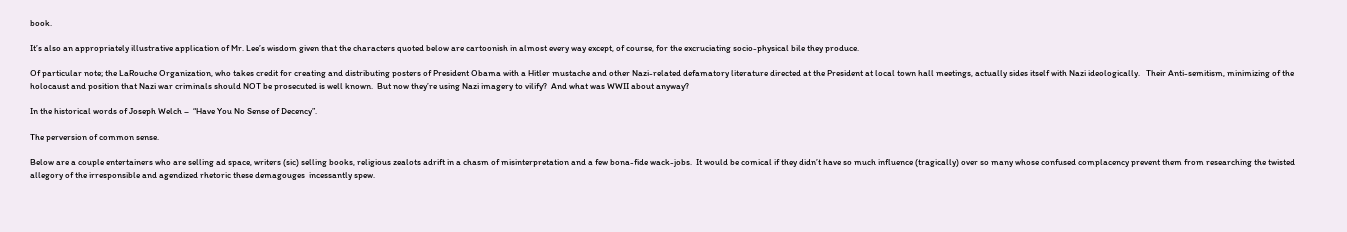book.

It’s also an appropriately illustrative application of Mr. Lee’s wisdom given that the characters quoted below are cartoonish in almost every way except, of course, for the excruciating socio-physical bile they produce.

Of particular note; the LaRouche Organization, who takes credit for creating and distributing posters of President Obama with a Hitler mustache and other Nazi-related defamatory literature directed at the President at local town hall meetings, actually sides itself with Nazi ideologically.   Their Anti-semitism, minimizing of the holocaust and position that Nazi war criminals should NOT be prosecuted is well known.  But now they’re using Nazi imagery to vilify?  And what was WWII about anyway?

In the historical words of Joseph Welch –  “Have You No Sense of Decency”.

The perversion of common sense.

Below are a couple entertainers who are selling ad space, writers (sic) selling books, religious zealots adrift in a chasm of misinterpretation and a few bona-fide wack-jobs.  It would be comical if they didn’t have so much influence (tragically) over so many whose confused complacency prevent them from researching the twisted allegory of the irresponsible and agendized rhetoric these demagouges  incessantly spew.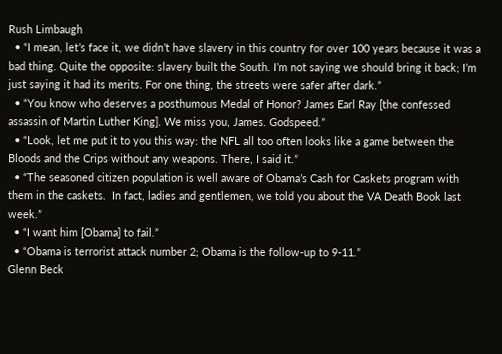Rush Limbaugh
  • “I mean, let’s face it, we didn’t have slavery in this country for over 100 years because it was a bad thing. Quite the opposite: slavery built the South. I’m not saying we should bring it back; I’m just saying it had its merits. For one thing, the streets were safer after dark.”
  • “You know who deserves a posthumous Medal of Honor? James Earl Ray [the confessed assassin of Martin Luther King]. We miss you, James. Godspeed.”
  • “Look, let me put it to you this way: the NFL all too often looks like a game between the Bloods and the Crips without any weapons. There, I said it.”
  • “The seasoned citizen population is well aware of Obama’s Cash for Caskets program with them in the caskets.  In fact, ladies and gentlemen, we told you about the VA Death Book last week.”
  • “I want him [Obama] to fail.”
  • “Obama is terrorist attack number 2; Obama is the follow-up to 9-11.”
Glenn Beck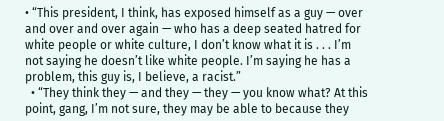• “This president, I think, has exposed himself as a guy — over and over and over again — who has a deep seated hatred for white people or white culture, I don’t know what it is . . . I’m not saying he doesn’t like white people. I’m saying he has a problem, this guy is, I believe, a racist.”
  • “They think they — and they — they — you know what? At this point, gang, I’m not sure, they may be able to because they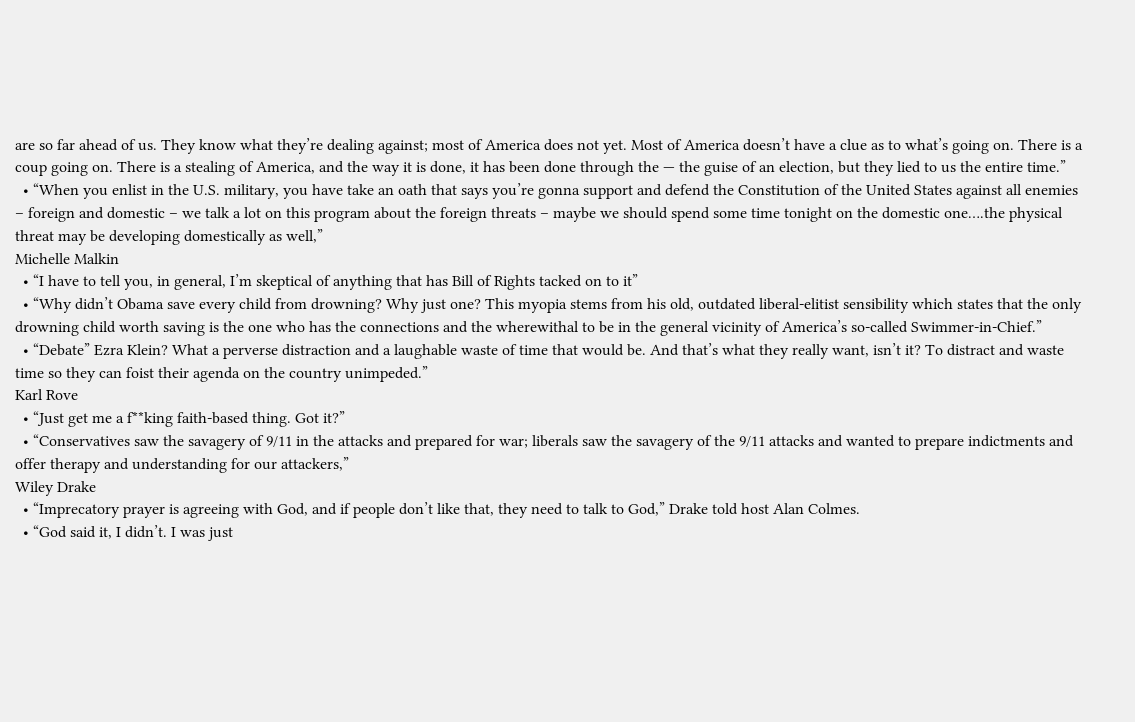are so far ahead of us. They know what they’re dealing against; most of America does not yet. Most of America doesn’t have a clue as to what’s going on. There is a coup going on. There is a stealing of America, and the way it is done, it has been done through the — the guise of an election, but they lied to us the entire time.”
  • “When you enlist in the U.S. military, you have take an oath that says you’re gonna support and defend the Constitution of the United States against all enemies – foreign and domestic – we talk a lot on this program about the foreign threats – maybe we should spend some time tonight on the domestic one….the physical threat may be developing domestically as well,”
Michelle Malkin
  • “I have to tell you, in general, I’m skeptical of anything that has Bill of Rights tacked on to it”
  • “Why didn’t Obama save every child from drowning? Why just one? This myopia stems from his old, outdated liberal-elitist sensibility which states that the only drowning child worth saving is the one who has the connections and the wherewithal to be in the general vicinity of America’s so-called Swimmer-in-Chief.”
  • “Debate” Ezra Klein? What a perverse distraction and a laughable waste of time that would be. And that’s what they really want, isn’t it? To distract and waste time so they can foist their agenda on the country unimpeded.”
Karl Rove
  • “Just get me a f**king faith-based thing. Got it?”
  • “Conservatives saw the savagery of 9/11 in the attacks and prepared for war; liberals saw the savagery of the 9/11 attacks and wanted to prepare indictments and offer therapy and understanding for our attackers,”
Wiley Drake
  • “Imprecatory prayer is agreeing with God, and if people don’t like that, they need to talk to God,” Drake told host Alan Colmes.
  • “God said it, I didn’t. I was just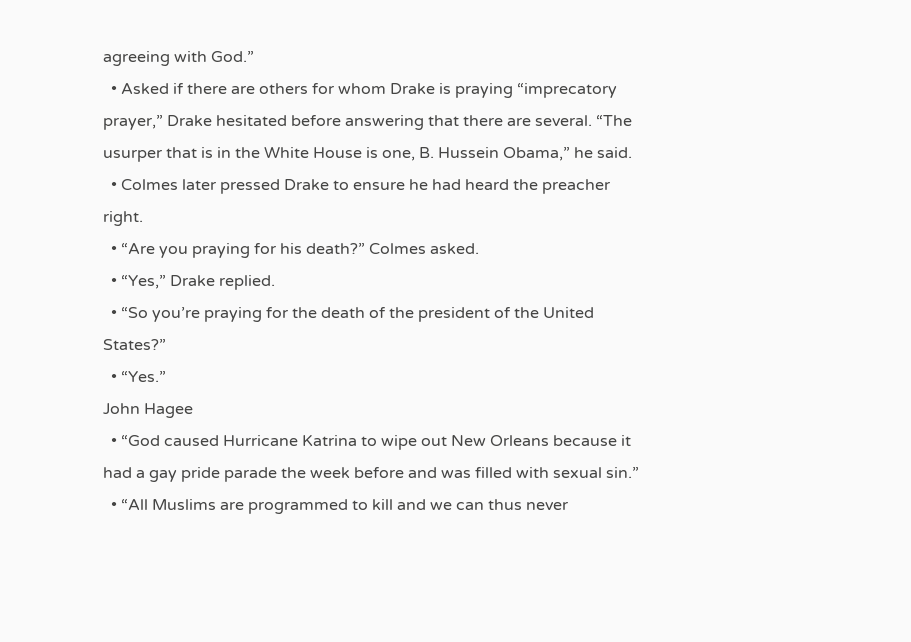agreeing with God.”
  • Asked if there are others for whom Drake is praying “imprecatory prayer,” Drake hesitated before answering that there are several. “The usurper that is in the White House is one, B. Hussein Obama,” he said.
  • Colmes later pressed Drake to ensure he had heard the preacher right.
  • “Are you praying for his death?” Colmes asked.
  • “Yes,” Drake replied.
  • “So you’re praying for the death of the president of the United States?”
  • “Yes.”
John Hagee
  • “God caused Hurricane Katrina to wipe out New Orleans because it had a gay pride parade the week before and was filled with sexual sin.”
  • “All Muslims are programmed to kill and we can thus never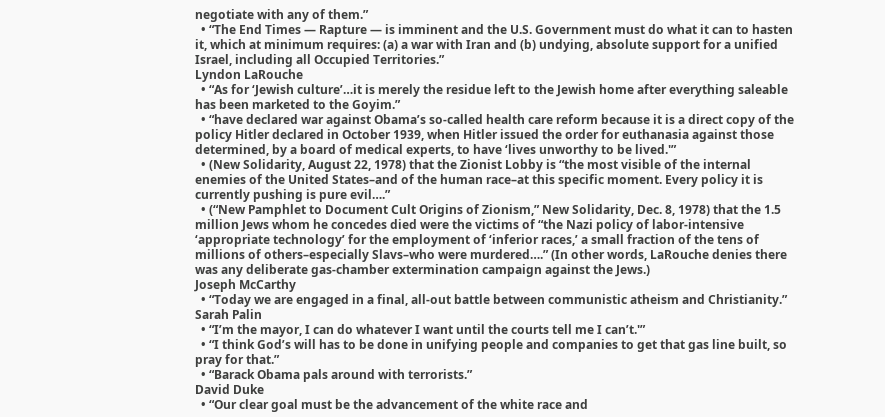negotiate with any of them.”
  • “The End Times — Rapture — is imminent and the U.S. Government must do what it can to hasten it, which at minimum requires: (a) a war with Iran and (b) undying, absolute support for a unified Israel, including all Occupied Territories.”
Lyndon LaRouche
  • “As for ‘Jewish culture’…it is merely the residue left to the Jewish home after everything saleable has been marketed to the Goyim.”
  • “have declared war against Obama’s so-called health care reform because it is a direct copy of the policy Hitler declared in October 1939, when Hitler issued the order for euthanasia against those determined, by a board of medical experts, to have ‘lives unworthy to be lived.'”
  • (New Solidarity, August 22, 1978) that the Zionist Lobby is “the most visible of the internal enemies of the United States–and of the human race–at this specific moment. Every policy it is currently pushing is pure evil….”
  • (“New Pamphlet to Document Cult Origins of Zionism,” New Solidarity, Dec. 8, 1978) that the 1.5 million Jews whom he concedes died were the victims of “the Nazi policy of labor-intensive ‘appropriate technology’ for the employment of ‘inferior races,’ a small fraction of the tens of millions of others–especially Slavs–who were murdered….” (In other words, LaRouche denies there was any deliberate gas-chamber extermination campaign against the Jews.)
Joseph McCarthy
  • “Today we are engaged in a final, all-out battle between communistic atheism and Christianity.”
Sarah Palin
  • “I’m the mayor, I can do whatever I want until the courts tell me I can’t.'”
  • “I think God’s will has to be done in unifying people and companies to get that gas line built, so pray for that.”
  • “Barack Obama pals around with terrorists.”
David Duke
  • “Our clear goal must be the advancement of the white race and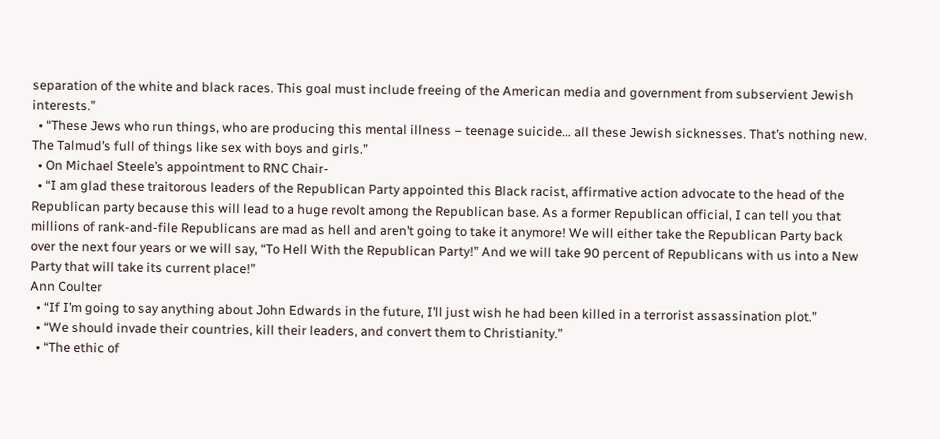separation of the white and black races. This goal must include freeing of the American media and government from subservient Jewish interests.”
  • “These Jews who run things, who are producing this mental illness – teenage suicide… all these Jewish sicknesses. That’s nothing new. The Talmud’s full of things like sex with boys and girls.”
  • On Michael Steele’s appointment to RNC Chair-
  • “I am glad these traitorous leaders of the Republican Party appointed this Black racist, affirmative action advocate to the head of the Republican party because this will lead to a huge revolt among the Republican base. As a former Republican official, I can tell you that millions of rank-and-file Republicans are mad as hell and aren’t going to take it anymore! We will either take the Republican Party back over the next four years or we will say, “To Hell With the Republican Party!” And we will take 90 percent of Republicans with us into a New Party that will take its current place!”
Ann Coulter
  • “If I’m going to say anything about John Edwards in the future, I’ll just wish he had been killed in a terrorist assassination plot.”
  • “We should invade their countries, kill their leaders, and convert them to Christianity.”
  • “The ethic of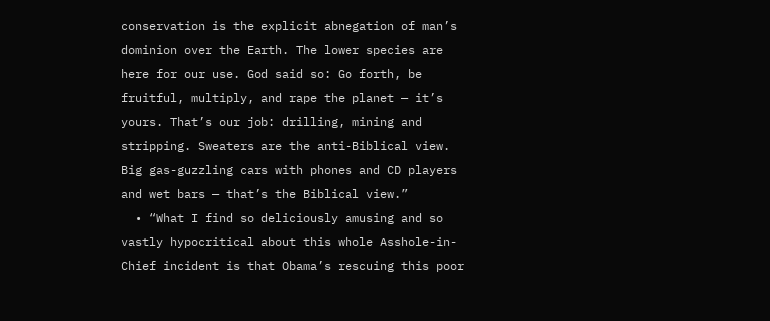conservation is the explicit abnegation of man’s dominion over the Earth. The lower species are here for our use. God said so: Go forth, be fruitful, multiply, and rape the planet — it’s yours. That’s our job: drilling, mining and stripping. Sweaters are the anti-Biblical view. Big gas-guzzling cars with phones and CD players and wet bars — that’s the Biblical view.”
  • “What I find so deliciously amusing and so vastly hypocritical about this whole Asshole-in-Chief incident is that Obama’s rescuing this poor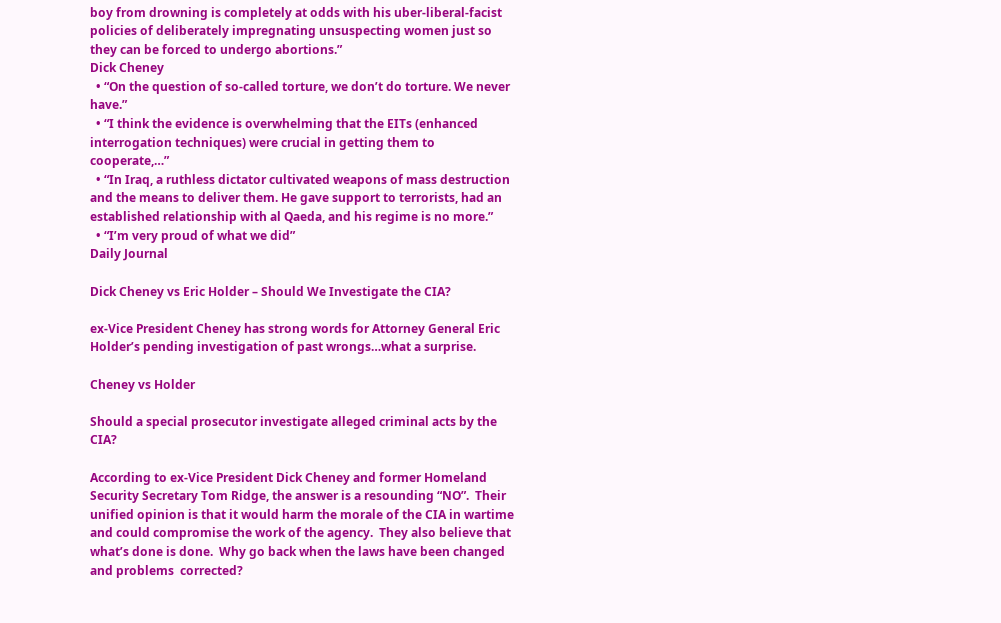boy from drowning is completely at odds with his uber-liberal-facist policies of deliberately impregnating unsuspecting women just so they can be forced to undergo abortions.”
Dick Cheney
  • “On the question of so-called torture, we don’t do torture. We never have.”
  • “I think the evidence is overwhelming that the EITs (enhanced interrogation techniques) were crucial in getting them to cooperate,…”
  • “In Iraq, a ruthless dictator cultivated weapons of mass destruction and the means to deliver them. He gave support to terrorists, had an established relationship with al Qaeda, and his regime is no more.”
  • “I’m very proud of what we did”
Daily Journal

Dick Cheney vs Eric Holder – Should We Investigate the CIA?

ex-Vice President Cheney has strong words for Attorney General Eric Holder’s pending investigation of past wrongs…what a surprise.

Cheney vs Holder

Should a special prosecutor investigate alleged criminal acts by the CIA?

According to ex-Vice President Dick Cheney and former Homeland Security Secretary Tom Ridge, the answer is a resounding “NO”.  Their unified opinion is that it would harm the morale of the CIA in wartime and could compromise the work of the agency.  They also believe that what’s done is done.  Why go back when the laws have been changed and problems  corrected?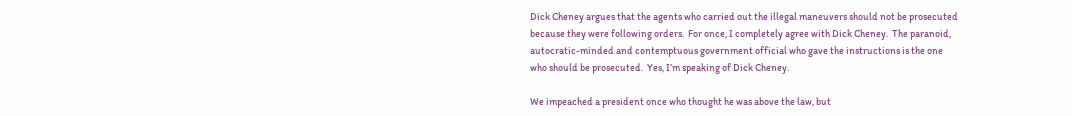Dick Cheney argues that the agents who carried out the illegal maneuvers should not be prosecuted because they were following orders.  For once, I completely agree with Dick Cheney.  The paranoid, autocratic-minded and contemptuous government official who gave the instructions is the one who should be prosecuted.  Yes, I’m speaking of Dick Cheney.

We impeached a president once who thought he was above the law, but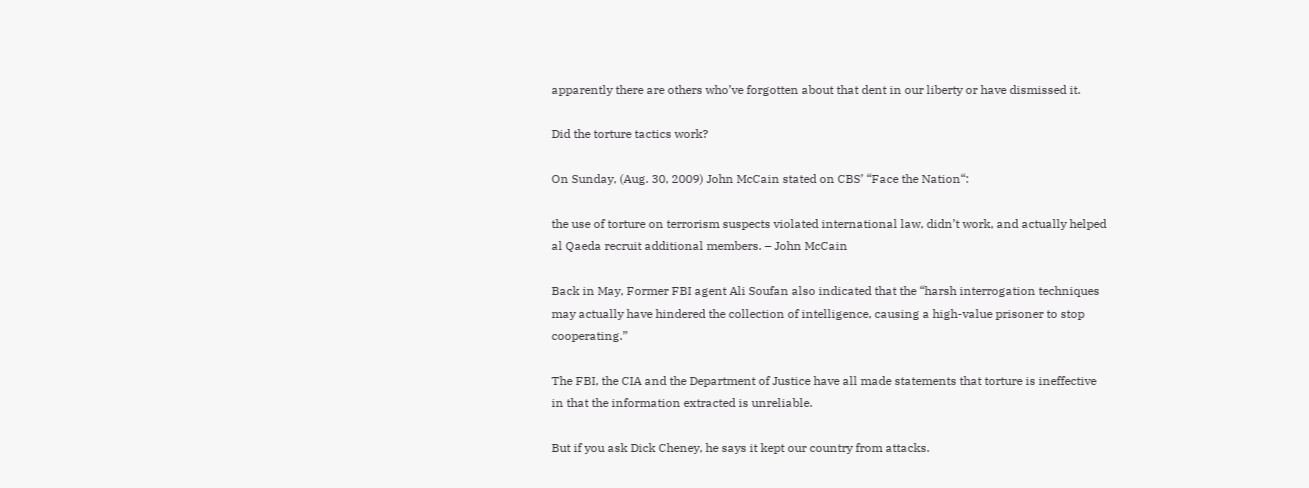apparently there are others who’ve forgotten about that dent in our liberty or have dismissed it.

Did the torture tactics work?

On Sunday, (Aug. 30, 2009) John McCain stated on CBS’ “Face the Nation“:

the use of torture on terrorism suspects violated international law, didn’t work, and actually helped al Qaeda recruit additional members. – John McCain

Back in May, Former FBI agent Ali Soufan also indicated that the “harsh interrogation techniques may actually have hindered the collection of intelligence, causing a high-value prisoner to stop cooperating.”

The FBI, the CIA and the Department of Justice have all made statements that torture is ineffective in that the information extracted is unreliable.

But if you ask Dick Cheney, he says it kept our country from attacks.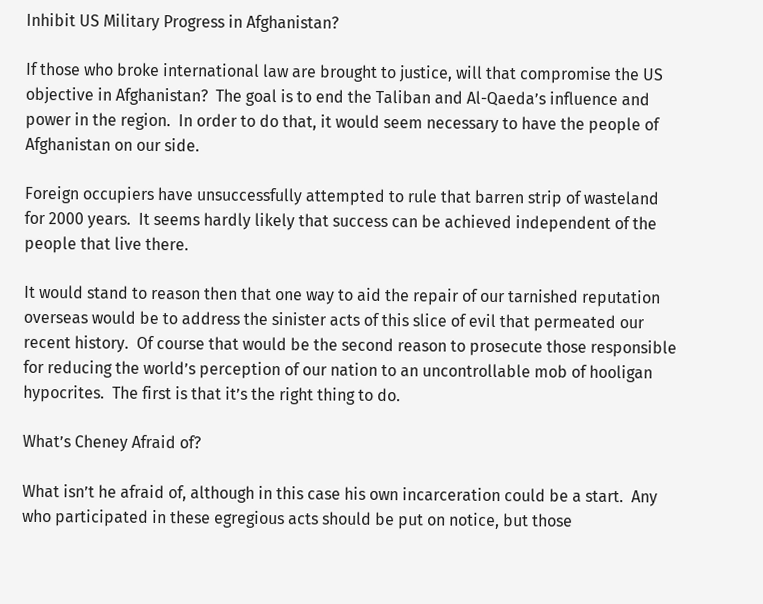Inhibit US Military Progress in Afghanistan?

If those who broke international law are brought to justice, will that compromise the US objective in Afghanistan?  The goal is to end the Taliban and Al-Qaeda’s influence and power in the region.  In order to do that, it would seem necessary to have the people of Afghanistan on our side.

Foreign occupiers have unsuccessfully attempted to rule that barren strip of wasteland for 2000 years.  It seems hardly likely that success can be achieved independent of the people that live there.

It would stand to reason then that one way to aid the repair of our tarnished reputation overseas would be to address the sinister acts of this slice of evil that permeated our recent history.  Of course that would be the second reason to prosecute those responsible for reducing the world’s perception of our nation to an uncontrollable mob of hooligan hypocrites.  The first is that it’s the right thing to do.

What’s Cheney Afraid of?

What isn’t he afraid of, although in this case his own incarceration could be a start.  Any who participated in these egregious acts should be put on notice, but those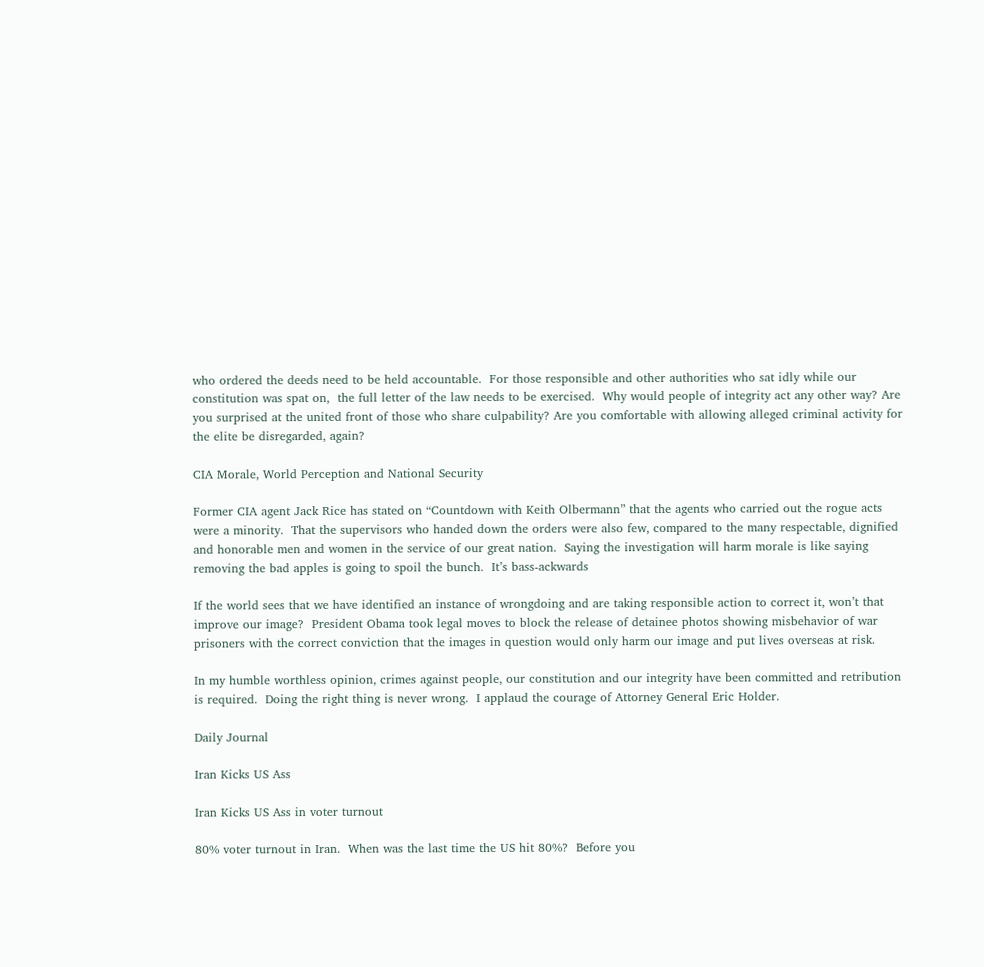who ordered the deeds need to be held accountable.  For those responsible and other authorities who sat idly while our constitution was spat on,  the full letter of the law needs to be exercised.  Why would people of integrity act any other way? Are you surprised at the united front of those who share culpability? Are you comfortable with allowing alleged criminal activity for the elite be disregarded, again?

CIA Morale, World Perception and National Security

Former CIA agent Jack Rice has stated on “Countdown with Keith Olbermann” that the agents who carried out the rogue acts were a minority.  That the supervisors who handed down the orders were also few, compared to the many respectable, dignified and honorable men and women in the service of our great nation.  Saying the investigation will harm morale is like saying removing the bad apples is going to spoil the bunch.  It’s bass-ackwards

If the world sees that we have identified an instance of wrongdoing and are taking responsible action to correct it, won’t that improve our image?  President Obama took legal moves to block the release of detainee photos showing misbehavior of war prisoners with the correct conviction that the images in question would only harm our image and put lives overseas at risk.

In my humble worthless opinion, crimes against people, our constitution and our integrity have been committed and retribution is required.  Doing the right thing is never wrong.  I applaud the courage of Attorney General Eric Holder.

Daily Journal

Iran Kicks US Ass

Iran Kicks US Ass in voter turnout

80% voter turnout in Iran.  When was the last time the US hit 80%?  Before you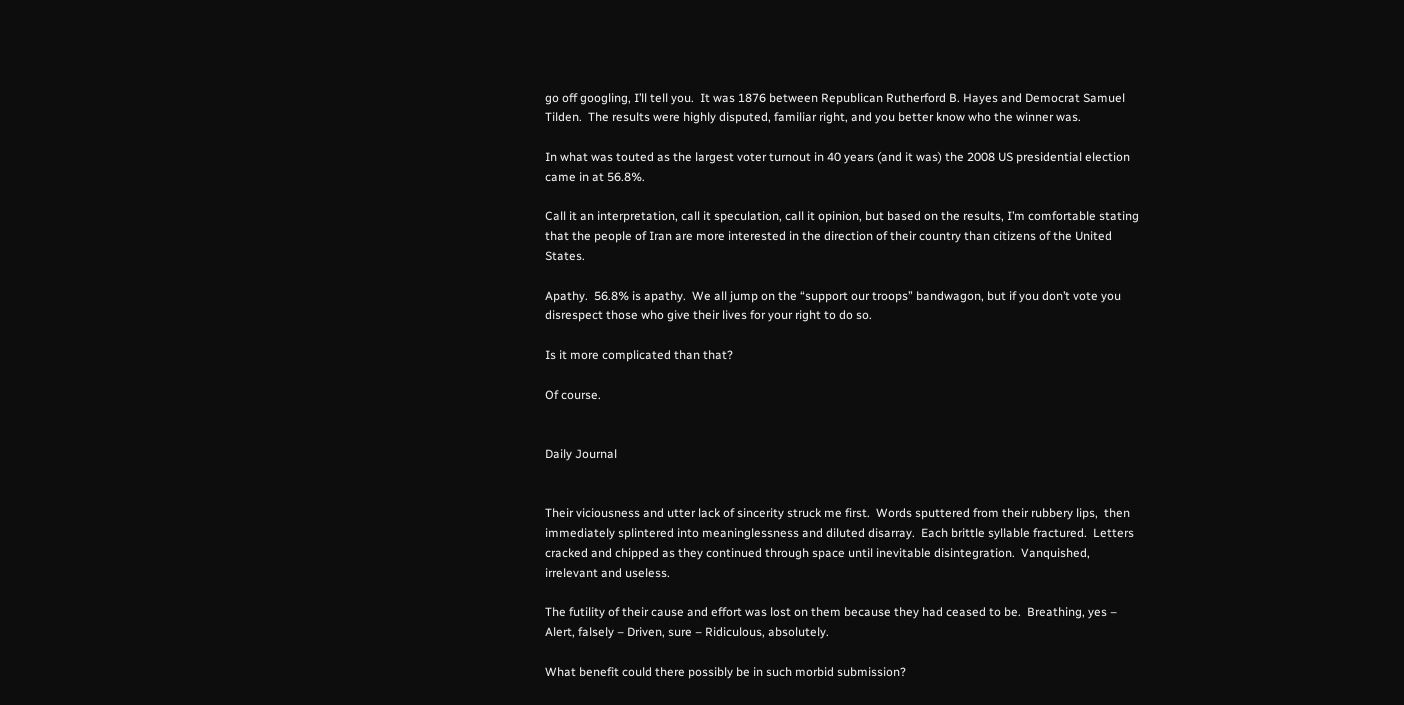go off googling, I’ll tell you.  It was 1876 between Republican Rutherford B. Hayes and Democrat Samuel Tilden.  The results were highly disputed, familiar right, and you better know who the winner was.

In what was touted as the largest voter turnout in 40 years (and it was) the 2008 US presidential election came in at 56.8%.

Call it an interpretation, call it speculation, call it opinion, but based on the results, I’m comfortable stating that the people of Iran are more interested in the direction of their country than citizens of the United States.

Apathy.  56.8% is apathy.  We all jump on the “support our troops” bandwagon, but if you don’t vote you disrespect those who give their lives for your right to do so.

Is it more complicated than that?

Of course.


Daily Journal


Their viciousness and utter lack of sincerity struck me first.  Words sputtered from their rubbery lips,  then immediately splintered into meaninglessness and diluted disarray.  Each brittle syllable fractured.  Letters cracked and chipped as they continued through space until inevitable disintegration.  Vanquished, irrelevant and useless.

The futility of their cause and effort was lost on them because they had ceased to be.  Breathing, yes – Alert, falsely – Driven, sure – Ridiculous, absolutely.

What benefit could there possibly be in such morbid submission?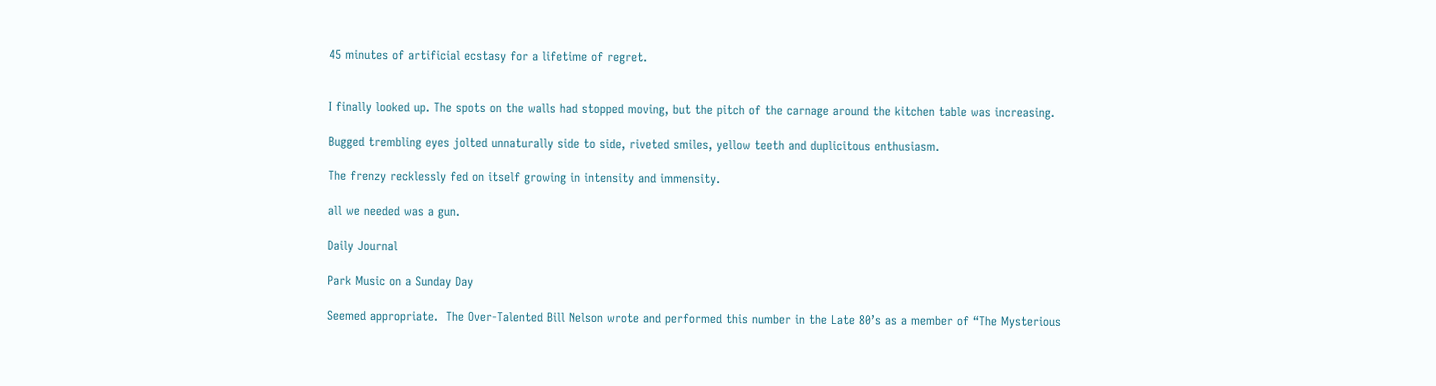45 minutes of artificial ecstasy for a lifetime of regret.


I finally looked up. The spots on the walls had stopped moving, but the pitch of the carnage around the kitchen table was increasing.

Bugged trembling eyes jolted unnaturally side to side, riveted smiles, yellow teeth and duplicitous enthusiasm.

The frenzy recklessly fed on itself growing in intensity and immensity.

all we needed was a gun.

Daily Journal

Park Music on a Sunday Day

Seemed appropriate.  The Over-Talented Bill Nelson wrote and performed this number in the Late 80’s as a member of “The Mysterious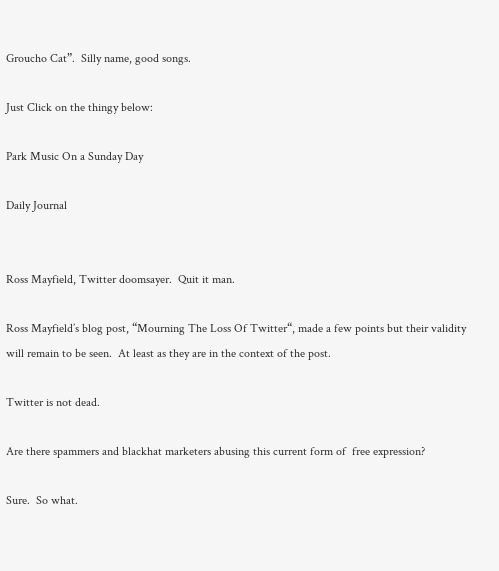Groucho Cat”.  Silly name, good songs.

Just Click on the thingy below:

Park Music On a Sunday Day

Daily Journal


Ross Mayfield, Twitter doomsayer.  Quit it man.

Ross Mayfield’s blog post, “Mourning The Loss Of Twitter“, made a few points but their validity will remain to be seen.  At least as they are in the context of the post.

Twitter is not dead.

Are there spammers and blackhat marketers abusing this current form of  free expression?

Sure.  So what.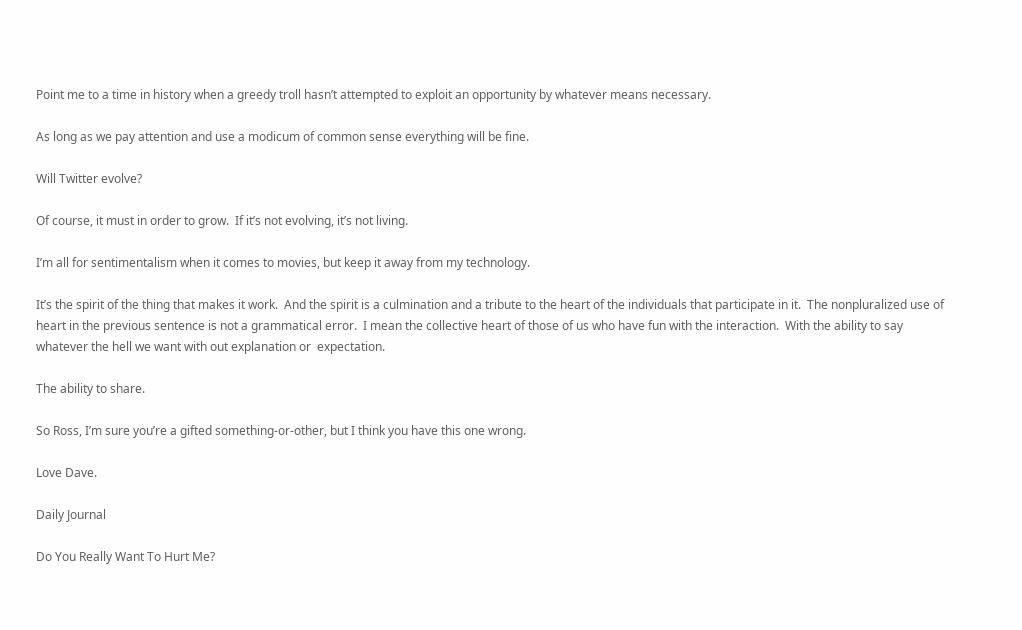Point me to a time in history when a greedy troll hasn’t attempted to exploit an opportunity by whatever means necessary.

As long as we pay attention and use a modicum of common sense everything will be fine.

Will Twitter evolve?

Of course, it must in order to grow.  If it’s not evolving, it’s not living.

I’m all for sentimentalism when it comes to movies, but keep it away from my technology.

It’s the spirit of the thing that makes it work.  And the spirit is a culmination and a tribute to the heart of the individuals that participate in it.  The nonpluralized use of heart in the previous sentence is not a grammatical error.  I mean the collective heart of those of us who have fun with the interaction.  With the ability to say whatever the hell we want with out explanation or  expectation.

The ability to share.

So Ross, I’m sure you’re a gifted something-or-other, but I think you have this one wrong.

Love Dave.

Daily Journal

Do You Really Want To Hurt Me?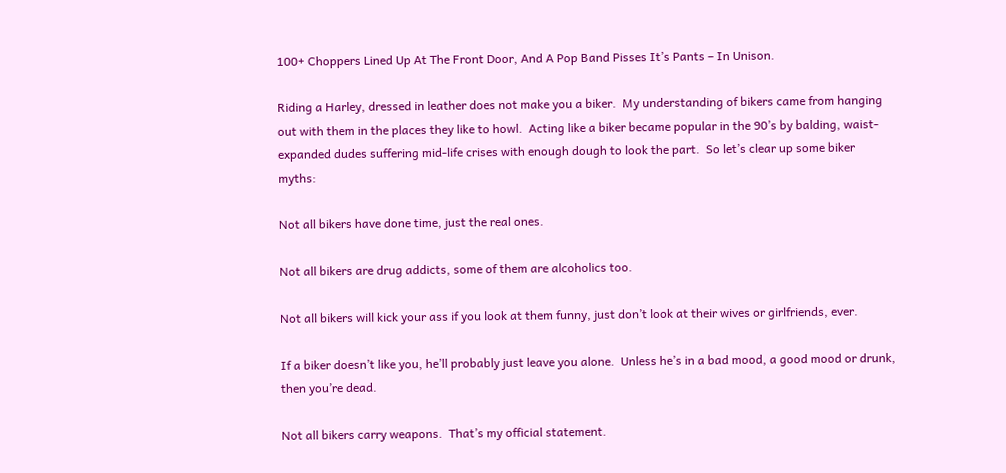100+ Choppers Lined Up At The Front Door, And A Pop Band Pisses It’s Pants – In Unison.

Riding a Harley, dressed in leather does not make you a biker.  My understanding of bikers came from hanging out with them in the places they like to howl.  Acting like a biker became popular in the 90’s by balding, waist-expanded dudes suffering mid-life crises with enough dough to look the part.  So let’s clear up some biker myths:

Not all bikers have done time, just the real ones.

Not all bikers are drug addicts, some of them are alcoholics too.

Not all bikers will kick your ass if you look at them funny, just don’t look at their wives or girlfriends, ever.

If a biker doesn’t like you, he’ll probably just leave you alone.  Unless he’s in a bad mood, a good mood or drunk, then you’re dead.

Not all bikers carry weapons.  That’s my official statement.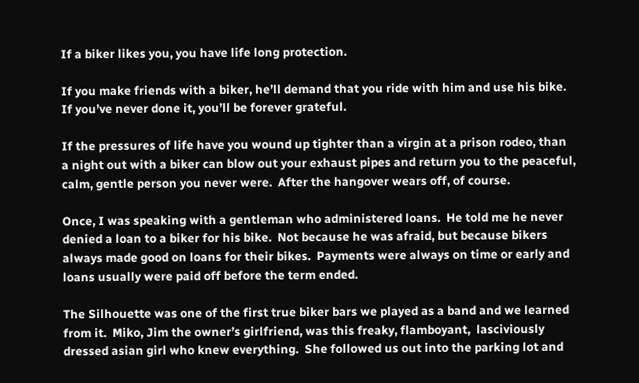If a biker likes you, you have life long protection.

If you make friends with a biker, he’ll demand that you ride with him and use his bike.  If you’ve never done it, you’ll be forever grateful.

If the pressures of life have you wound up tighter than a virgin at a prison rodeo, than a night out with a biker can blow out your exhaust pipes and return you to the peaceful, calm, gentle person you never were.  After the hangover wears off, of course.

Once, I was speaking with a gentleman who administered loans.  He told me he never denied a loan to a biker for his bike.  Not because he was afraid, but because bikers always made good on loans for their bikes.  Payments were always on time or early and loans usually were paid off before the term ended.

The Silhouette was one of the first true biker bars we played as a band and we learned from it.  Miko, Jim the owner’s girlfriend, was this freaky, flamboyant,  lasciviously dressed asian girl who knew everything.  She followed us out into the parking lot and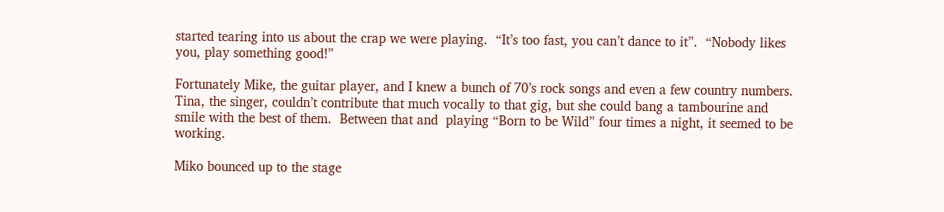started tearing into us about the crap we were playing.  “It’s too fast, you can’t dance to it”.  “Nobody likes you, play something good!”

Fortunately Mike, the guitar player, and I knew a bunch of 70’s rock songs and even a few country numbers.  Tina, the singer, couldn’t contribute that much vocally to that gig, but she could bang a tambourine and smile with the best of them.  Between that and  playing “Born to be Wild” four times a night, it seemed to be working.

Miko bounced up to the stage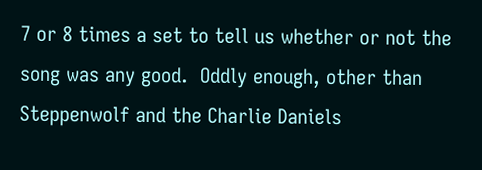7 or 8 times a set to tell us whether or not the song was any good.  Oddly enough, other than Steppenwolf and the Charlie Daniels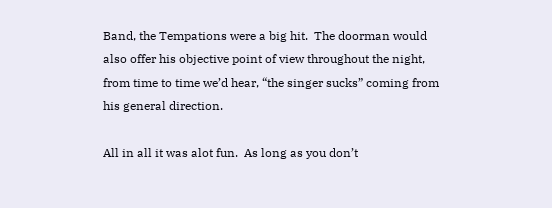Band, the Tempations were a big hit.  The doorman would also offer his objective point of view throughout the night, from time to time we’d hear, “the singer sucks” coming from his general direction.

All in all it was alot fun.  As long as you don’t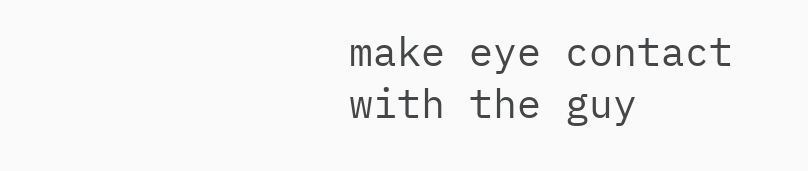make eye contact with the guy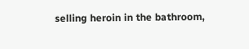selling heroin in the bathroom,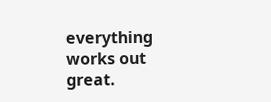everything works out great.